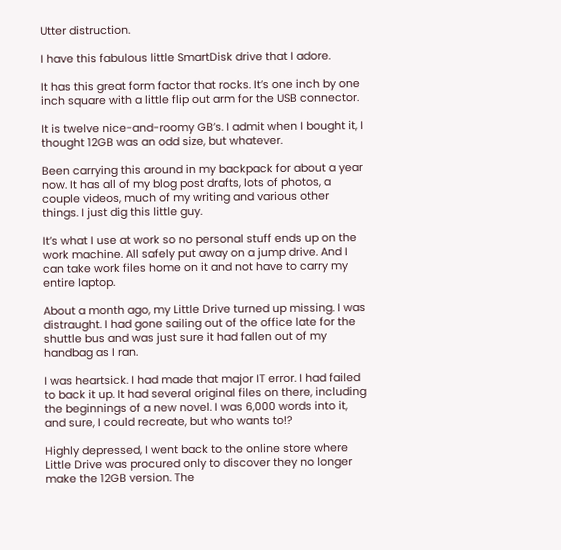Utter distruction.

I have this fabulous little SmartDisk drive that I adore.

It has this great form factor that rocks. It’s one inch by one inch square with a little flip out arm for the USB connector.

It is twelve nice-and-roomy GB’s. I admit when I bought it, I thought 12GB was an odd size, but whatever.

Been carrying this around in my backpack for about a year now. It has all of my blog post drafts, lots of photos, a couple videos, much of my writing and various other things. I just dig this little guy.

It’s what I use at work so no personal stuff ends up on the work machine. All safely put away on a jump drive. And I can take work files home on it and not have to carry my entire laptop.

About a month ago, my Little Drive turned up missing. I was distraught. I had gone sailing out of the office late for the shuttle bus and was just sure it had fallen out of my handbag as I ran.

I was heartsick. I had made that major IT error. I had failed to back it up. It had several original files on there, including the beginnings of a new novel. I was 6,000 words into it, and sure, I could recreate, but who wants to!?

Highly depressed, I went back to the online store where Little Drive was procured only to discover they no longer make the 12GB version. The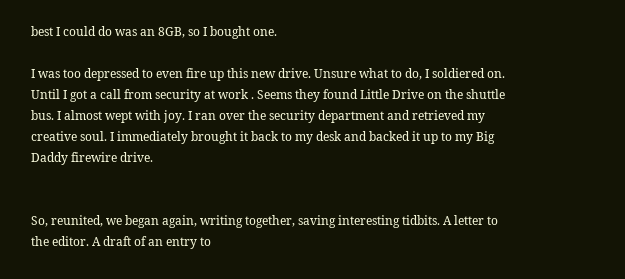best I could do was an 8GB, so I bought one.

I was too depressed to even fire up this new drive. Unsure what to do, I soldiered on. Until I got a call from security at work . Seems they found Little Drive on the shuttle bus. I almost wept with joy. I ran over the security department and retrieved my creative soul. I immediately brought it back to my desk and backed it up to my Big Daddy firewire drive.


So, reunited, we began again, writing together, saving interesting tidbits. A letter to the editor. A draft of an entry to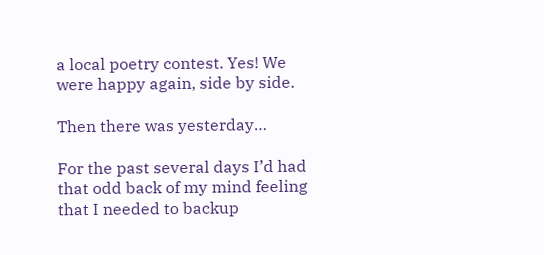a local poetry contest. Yes! We were happy again, side by side.

Then there was yesterday…

For the past several days I’d had that odd back of my mind feeling that I needed to backup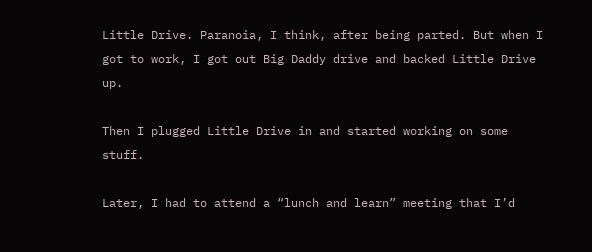Little Drive. Paranoia, I think, after being parted. But when I got to work, I got out Big Daddy drive and backed Little Drive up.

Then I plugged Little Drive in and started working on some stuff.

Later, I had to attend a “lunch and learn” meeting that I’d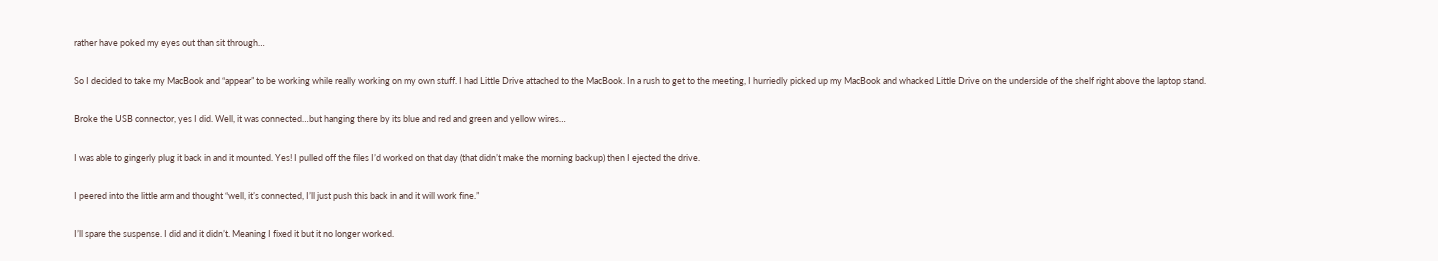rather have poked my eyes out than sit through…

So I decided to take my MacBook and “appear” to be working while really working on my own stuff. I had Little Drive attached to the MacBook. In a rush to get to the meeting, I hurriedly picked up my MacBook and whacked Little Drive on the underside of the shelf right above the laptop stand.

Broke the USB connector, yes I did. Well, it was connected…but hanging there by its blue and red and green and yellow wires…

I was able to gingerly plug it back in and it mounted. Yes! I pulled off the files I’d worked on that day (that didn’t make the morning backup) then I ejected the drive.

I peered into the little arm and thought “well, it’s connected, I’ll just push this back in and it will work fine.”

I’ll spare the suspense. I did and it didn’t. Meaning I fixed it but it no longer worked.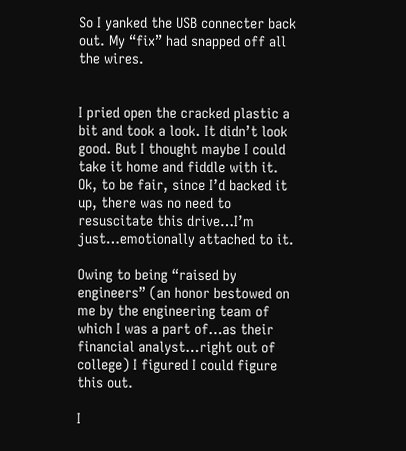So I yanked the USB connecter back out. My “fix” had snapped off all the wires.


I pried open the cracked plastic a bit and took a look. It didn’t look good. But I thought maybe I could take it home and fiddle with it. Ok, to be fair, since I’d backed it up, there was no need to resuscitate this drive…I’m just…emotionally attached to it.

Owing to being “raised by engineers” (an honor bestowed on me by the engineering team of which I was a part of…as their financial analyst…right out of college) I figured I could figure this out.

I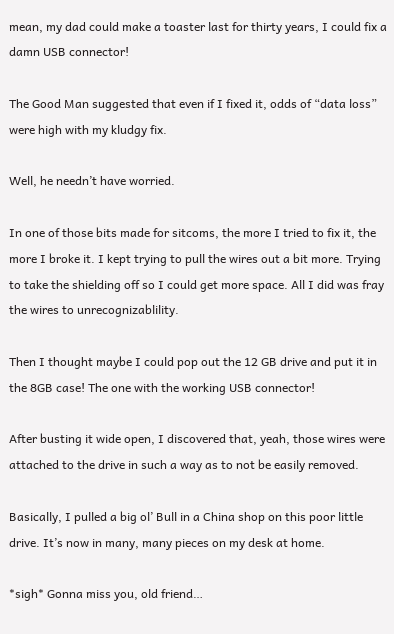mean, my dad could make a toaster last for thirty years, I could fix a damn USB connector!

The Good Man suggested that even if I fixed it, odds of “data loss” were high with my kludgy fix.

Well, he needn’t have worried.

In one of those bits made for sitcoms, the more I tried to fix it, the more I broke it. I kept trying to pull the wires out a bit more. Trying to take the shielding off so I could get more space. All I did was fray the wires to unrecognizablility.

Then I thought maybe I could pop out the 12 GB drive and put it in the 8GB case! The one with the working USB connector!

After busting it wide open, I discovered that, yeah, those wires were attached to the drive in such a way as to not be easily removed.

Basically, I pulled a big ol’ Bull in a China shop on this poor little drive. It’s now in many, many pieces on my desk at home.

*sigh* Gonna miss you, old friend…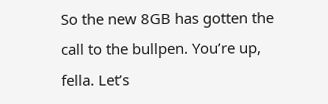So the new 8GB has gotten the call to the bullpen. You’re up, fella. Let’s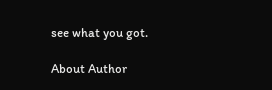see what you got.

About Author